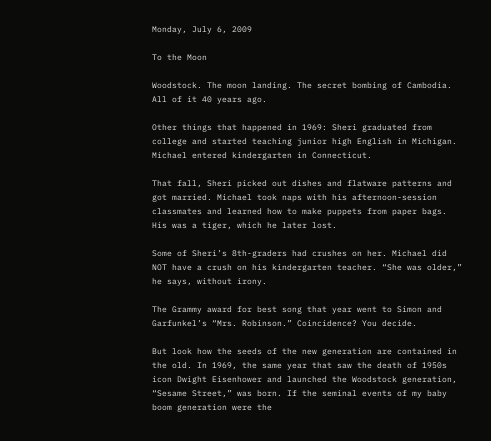Monday, July 6, 2009

To the Moon

Woodstock. The moon landing. The secret bombing of Cambodia. All of it 40 years ago.

Other things that happened in 1969: Sheri graduated from college and started teaching junior high English in Michigan. Michael entered kindergarten in Connecticut.

That fall, Sheri picked out dishes and flatware patterns and got married. Michael took naps with his afternoon-session classmates and learned how to make puppets from paper bags. His was a tiger, which he later lost.

Some of Sheri’s 8th-graders had crushes on her. Michael did NOT have a crush on his kindergarten teacher. “She was older,” he says, without irony.

The Grammy award for best song that year went to Simon and Garfunkel’s “Mrs. Robinson.” Coincidence? You decide.

But look how the seeds of the new generation are contained in the old. In 1969, the same year that saw the death of 1950s icon Dwight Eisenhower and launched the Woodstock generation, “Sesame Street,” was born. If the seminal events of my baby boom generation were the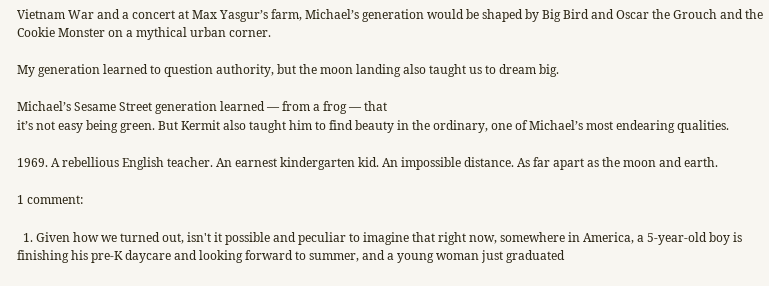Vietnam War and a concert at Max Yasgur’s farm, Michael’s generation would be shaped by Big Bird and Oscar the Grouch and the Cookie Monster on a mythical urban corner.

My generation learned to question authority, but the moon landing also taught us to dream big.

Michael’s Sesame Street generation learned — from a frog — that
it’s not easy being green. But Kermit also taught him to find beauty in the ordinary, one of Michael’s most endearing qualities.

1969. A rebellious English teacher. An earnest kindergarten kid. An impossible distance. As far apart as the moon and earth.

1 comment:

  1. Given how we turned out, isn't it possible and peculiar to imagine that right now, somewhere in America, a 5-year-old boy is finishing his pre-K daycare and looking forward to summer, and a young woman just graduated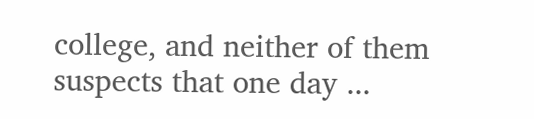college, and neither of them suspects that one day ...